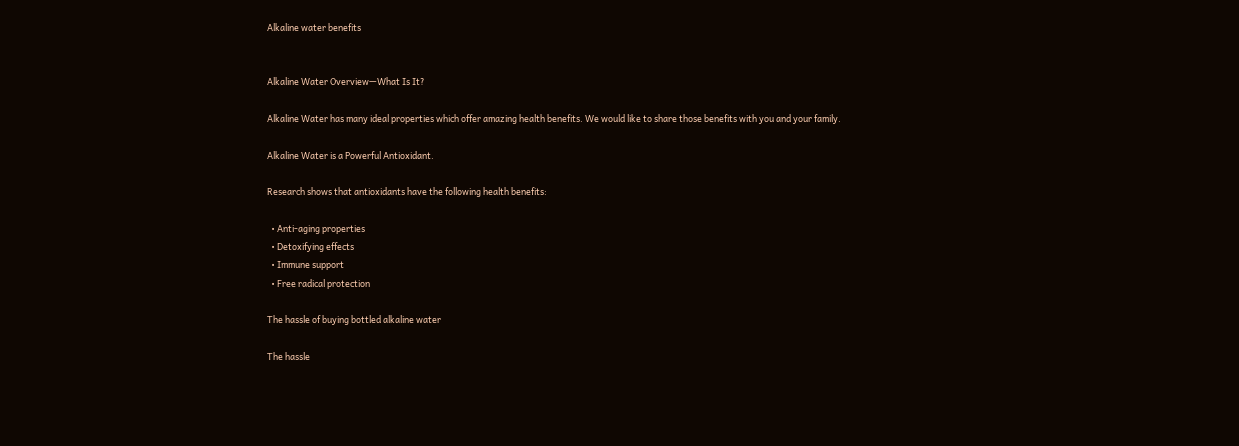Alkaline water benefits


Alkaline Water Overview—What Is It?

Alkaline Water has many ideal properties which offer amazing health benefits. We would like to share those benefits with you and your family.

Alkaline Water is a Powerful Antioxidant.

Research shows that antioxidants have the following health benefits:

  • Anti-aging properties
  • Detoxifying effects
  • Immune support
  • Free radical protection

The hassle of buying bottled alkaline water

The hassle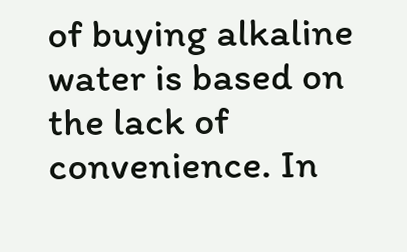of buying alkaline water is based on the lack of convenience. In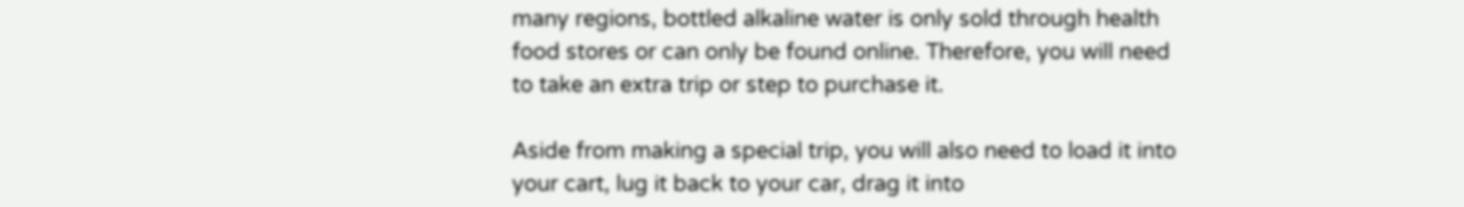many regions, bottled alkaline water is only sold through health food stores or can only be found online. Therefore, you will need to take an extra trip or step to purchase it.

Aside from making a special trip, you will also need to load it into your cart, lug it back to your car, drag it into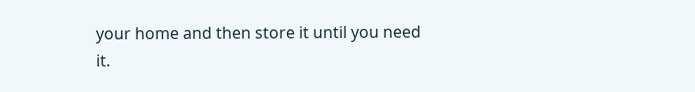your home and then store it until you need it.